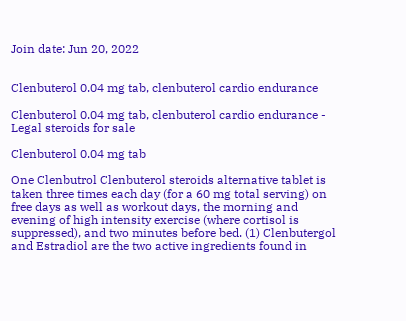Join date: Jun 20, 2022


Clenbuterol 0.04 mg tab, clenbuterol cardio endurance

Clenbuterol 0.04 mg tab, clenbuterol cardio endurance - Legal steroids for sale

Clenbuterol 0.04 mg tab

One Clenbutrol Clenbuterol steroids alternative tablet is taken three times each day (for a 60 mg total serving) on free days as well as workout days, the morning and evening of high intensity exercise (where cortisol is suppressed), and two minutes before bed. (1) Clenbutergol and Estradiol are the two active ingredients found in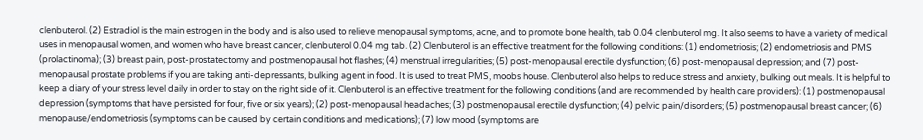clenbuterol. (2) Estradiol is the main estrogen in the body and is also used to relieve menopausal symptoms, acne, and to promote bone health, tab 0.04 clenbuterol mg. It also seems to have a variety of medical uses in menopausal women, and women who have breast cancer, clenbuterol 0.04 mg tab. (2) Clenbuterol is an effective treatment for the following conditions: (1) endometriosis; (2) endometriosis and PMS (prolactinoma); (3) breast pain, post-prostatectomy and postmenopausal hot flashes; (4) menstrual irregularities; (5) post-menopausal erectile dysfunction; (6) post-menopausal depression; and (7) post-menopausal prostate problems if you are taking anti-depressants, bulking agent in food. It is used to treat PMS, moobs house. Clenbuterol also helps to reduce stress and anxiety, bulking out meals. It is helpful to keep a diary of your stress level daily in order to stay on the right side of it. Clenbuterol is an effective treatment for the following conditions (and are recommended by health care providers): (1) postmenopausal depression (symptoms that have persisted for four, five or six years); (2) post-menopausal headaches; (3) postmenopausal erectile dysfunction; (4) pelvic pain/disorders; (5) postmenopausal breast cancer; (6) menopause/endometriosis (symptoms can be caused by certain conditions and medications); (7) low mood (symptoms are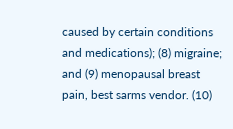caused by certain conditions and medications); (8) migraine; and (9) menopausal breast pain, best sarms vendor. (10)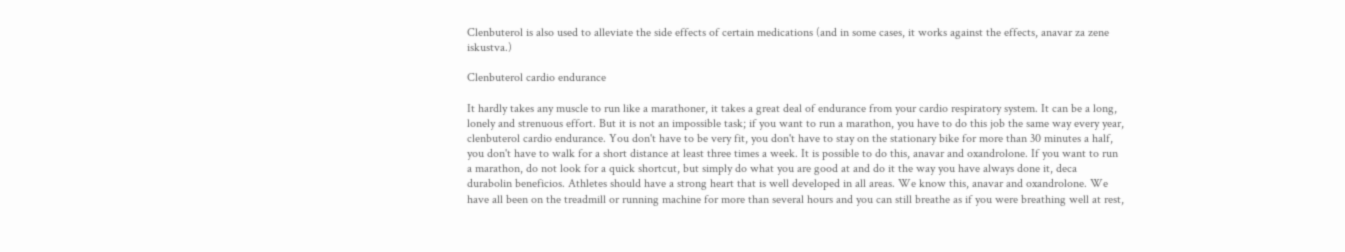Clenbuterol is also used to alleviate the side effects of certain medications (and in some cases, it works against the effects, anavar za zene iskustva.)

Clenbuterol cardio endurance

It hardly takes any muscle to run like a marathoner, it takes a great deal of endurance from your cardio respiratory system. It can be a long, lonely and strenuous effort. But it is not an impossible task; if you want to run a marathon, you have to do this job the same way every year, clenbuterol cardio endurance. You don't have to be very fit, you don't have to stay on the stationary bike for more than 30 minutes a half, you don't have to walk for a short distance at least three times a week. It is possible to do this, anavar and oxandrolone. If you want to run a marathon, do not look for a quick shortcut, but simply do what you are good at and do it the way you have always done it, deca durabolin beneficios. Athletes should have a strong heart that is well developed in all areas. We know this, anavar and oxandrolone. We have all been on the treadmill or running machine for more than several hours and you can still breathe as if you were breathing well at rest,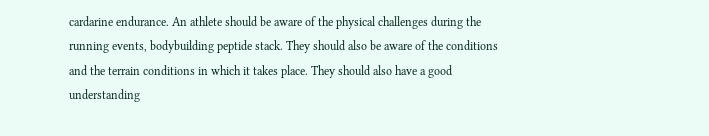cardarine endurance. An athlete should be aware of the physical challenges during the running events, bodybuilding peptide stack. They should also be aware of the conditions and the terrain conditions in which it takes place. They should also have a good understanding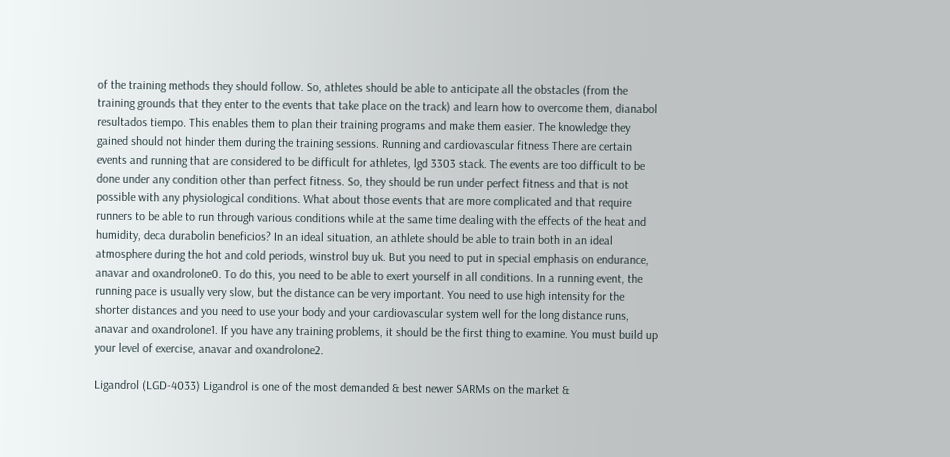of the training methods they should follow. So, athletes should be able to anticipate all the obstacles (from the training grounds that they enter to the events that take place on the track) and learn how to overcome them, dianabol resultados tiempo. This enables them to plan their training programs and make them easier. The knowledge they gained should not hinder them during the training sessions. Running and cardiovascular fitness There are certain events and running that are considered to be difficult for athletes, lgd 3303 stack. The events are too difficult to be done under any condition other than perfect fitness. So, they should be run under perfect fitness and that is not possible with any physiological conditions. What about those events that are more complicated and that require runners to be able to run through various conditions while at the same time dealing with the effects of the heat and humidity, deca durabolin beneficios? In an ideal situation, an athlete should be able to train both in an ideal atmosphere during the hot and cold periods, winstrol buy uk. But you need to put in special emphasis on endurance, anavar and oxandrolone0. To do this, you need to be able to exert yourself in all conditions. In a running event, the running pace is usually very slow, but the distance can be very important. You need to use high intensity for the shorter distances and you need to use your body and your cardiovascular system well for the long distance runs, anavar and oxandrolone1. If you have any training problems, it should be the first thing to examine. You must build up your level of exercise, anavar and oxandrolone2.

Ligandrol (LGD-4033) Ligandrol is one of the most demanded & best newer SARMs on the market &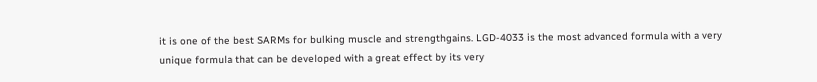it is one of the best SARMs for bulking muscle and strengthgains. LGD-4033 is the most advanced formula with a very unique formula that can be developed with a great effect by its very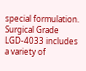special formulation. Surgical Grade LGD-4033 includes a variety of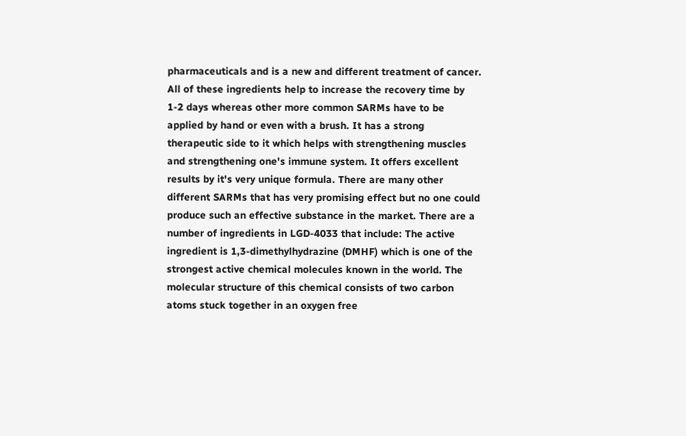pharmaceuticals and is a new and different treatment of cancer. All of these ingredients help to increase the recovery time by 1-2 days whereas other more common SARMs have to be applied by hand or even with a brush. It has a strong therapeutic side to it which helps with strengthening muscles and strengthening one's immune system. It offers excellent results by it's very unique formula. There are many other different SARMs that has very promising effect but no one could produce such an effective substance in the market. There are a number of ingredients in LGD-4033 that include: The active ingredient is 1,3-dimethylhydrazine (DMHF) which is one of the strongest active chemical molecules known in the world. The molecular structure of this chemical consists of two carbon atoms stuck together in an oxygen free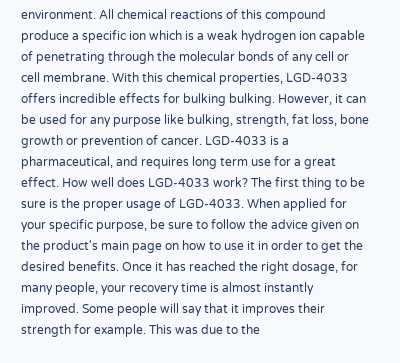environment. All chemical reactions of this compound produce a specific ion which is a weak hydrogen ion capable of penetrating through the molecular bonds of any cell or cell membrane. With this chemical properties, LGD-4033 offers incredible effects for bulking bulking. However, it can be used for any purpose like bulking, strength, fat loss, bone growth or prevention of cancer. LGD-4033 is a pharmaceutical, and requires long term use for a great effect. How well does LGD-4033 work? The first thing to be sure is the proper usage of LGD-4033. When applied for your specific purpose, be sure to follow the advice given on the product's main page on how to use it in order to get the desired benefits. Once it has reached the right dosage, for many people, your recovery time is almost instantly improved. Some people will say that it improves their strength for example. This was due to the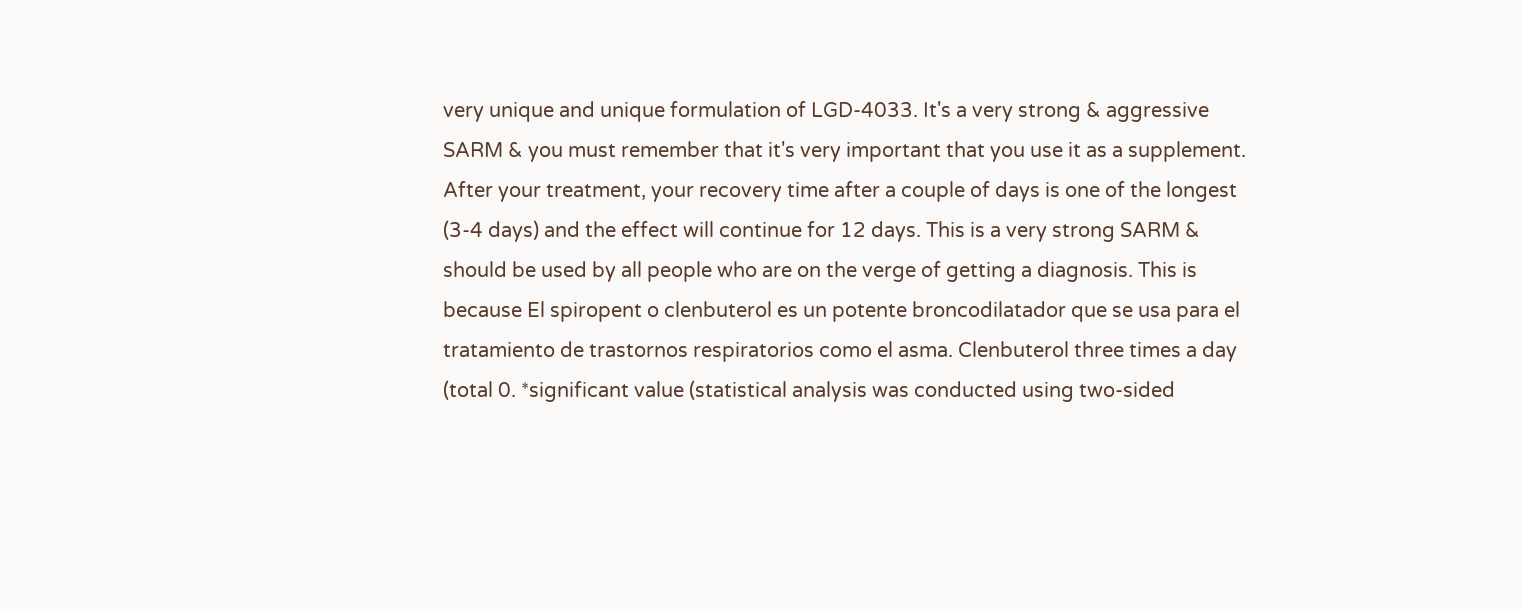very unique and unique formulation of LGD-4033. It's a very strong & aggressive SARM & you must remember that it's very important that you use it as a supplement. After your treatment, your recovery time after a couple of days is one of the longest (3-4 days) and the effect will continue for 12 days. This is a very strong SARM & should be used by all people who are on the verge of getting a diagnosis. This is because El spiropent o clenbuterol es un potente broncodilatador que se usa para el tratamiento de trastornos respiratorios como el asma. Clenbuterol three times a day (total 0. *significant value (statistical analysis was conducted using two-sided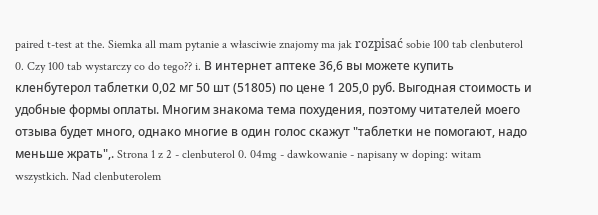paired t-test at the. Siemka all mam pytanie a własciwie znajomy ma jak rozpisać sobie 100 tab clenbuterol 0. Czy 100 tab wystarczy co do tego?? i. В интернет аптеке 36,6 вы можете купить кленбутерол таблетки 0,02 мг 50 шт (51805) по цене 1 205,0 руб. Выгодная стоимость и удобные формы оплаты. Многим знакома тема похудения, поэтому читателей моего отзыва будет много, однако многие в один голос скажут "таблетки не помогают, надо меньше жрать",. Strona 1 z 2 - clenbuterol 0. 04mg - dawkowanie - napisany w doping: witam wszystkich. Nad clenbuterolem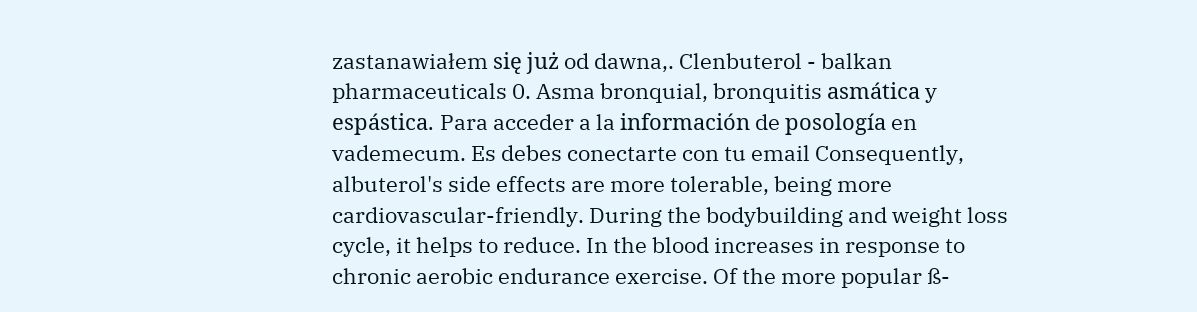zastanawiałem się już od dawna,. Clenbuterol - balkan pharmaceuticals 0. Asma bronquial, bronquitis asmática y espástica. Para acceder a la información de posología en vademecum. Es debes conectarte con tu email Consequently, albuterol's side effects are more tolerable, being more cardiovascular-friendly. During the bodybuilding and weight loss cycle, it helps to reduce. In the blood increases in response to chronic aerobic endurance exercise. Of the more popular ß-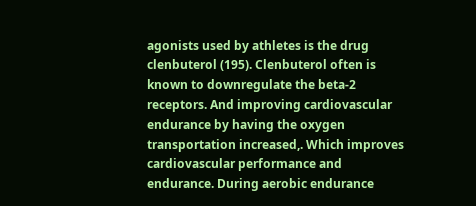agonists used by athletes is the drug clenbuterol (195). Clenbuterol often is known to downregulate the beta-2 receptors. And improving cardiovascular endurance by having the oxygen transportation increased,. Which improves cardiovascular performance and endurance. During aerobic endurance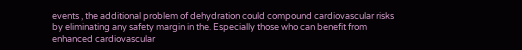events , the additional problem of dehydration could compound cardiovascular risks by eliminating any safety margin in the. Especially those who can benefit from enhanced cardiovascular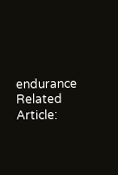endurance Related Article: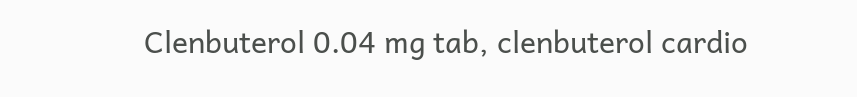Clenbuterol 0.04 mg tab, clenbuterol cardio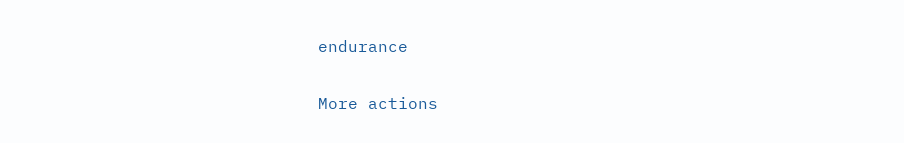endurance

More actions